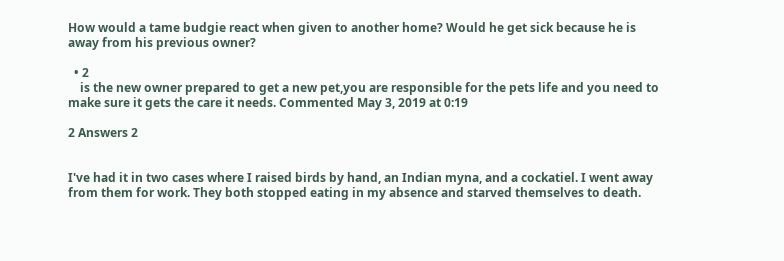How would a tame budgie react when given to another home? Would he get sick because he is away from his previous owner?

  • 2
    is the new owner prepared to get a new pet,you are responsible for the pets life and you need to make sure it gets the care it needs. Commented May 3, 2019 at 0:19

2 Answers 2


I've had it in two cases where I raised birds by hand, an Indian myna, and a cockatiel. I went away from them for work. They both stopped eating in my absence and starved themselves to death.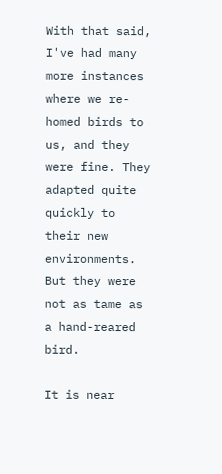With that said, I've had many more instances where we re-homed birds to us, and they were fine. They adapted quite quickly to their new environments. But they were not as tame as a hand-reared bird.

It is near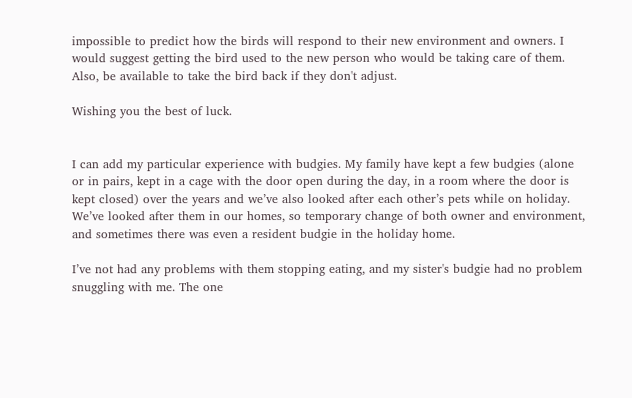impossible to predict how the birds will respond to their new environment and owners. I would suggest getting the bird used to the new person who would be taking care of them. Also, be available to take the bird back if they don't adjust.

Wishing you the best of luck.


I can add my particular experience with budgies. My family have kept a few budgies (alone or in pairs, kept in a cage with the door open during the day, in a room where the door is kept closed) over the years and we’ve also looked after each other’s pets while on holiday. We’ve looked after them in our homes, so temporary change of both owner and environment, and sometimes there was even a resident budgie in the holiday home.

I’ve not had any problems with them stopping eating, and my sister's budgie had no problem snuggling with me. The one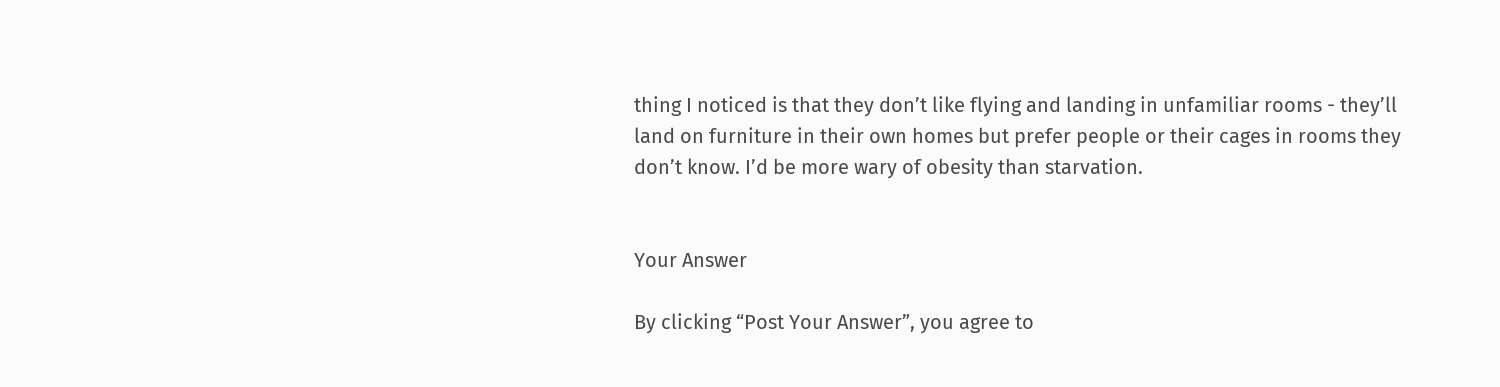thing I noticed is that they don’t like flying and landing in unfamiliar rooms - they’ll land on furniture in their own homes but prefer people or their cages in rooms they don’t know. I’d be more wary of obesity than starvation.


Your Answer

By clicking “Post Your Answer”, you agree to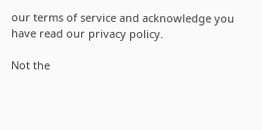our terms of service and acknowledge you have read our privacy policy.

Not the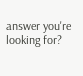answer you're looking for?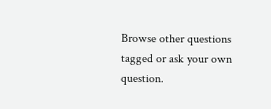Browse other questions tagged or ask your own question.